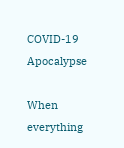COVID-19 Apocalypse

When everything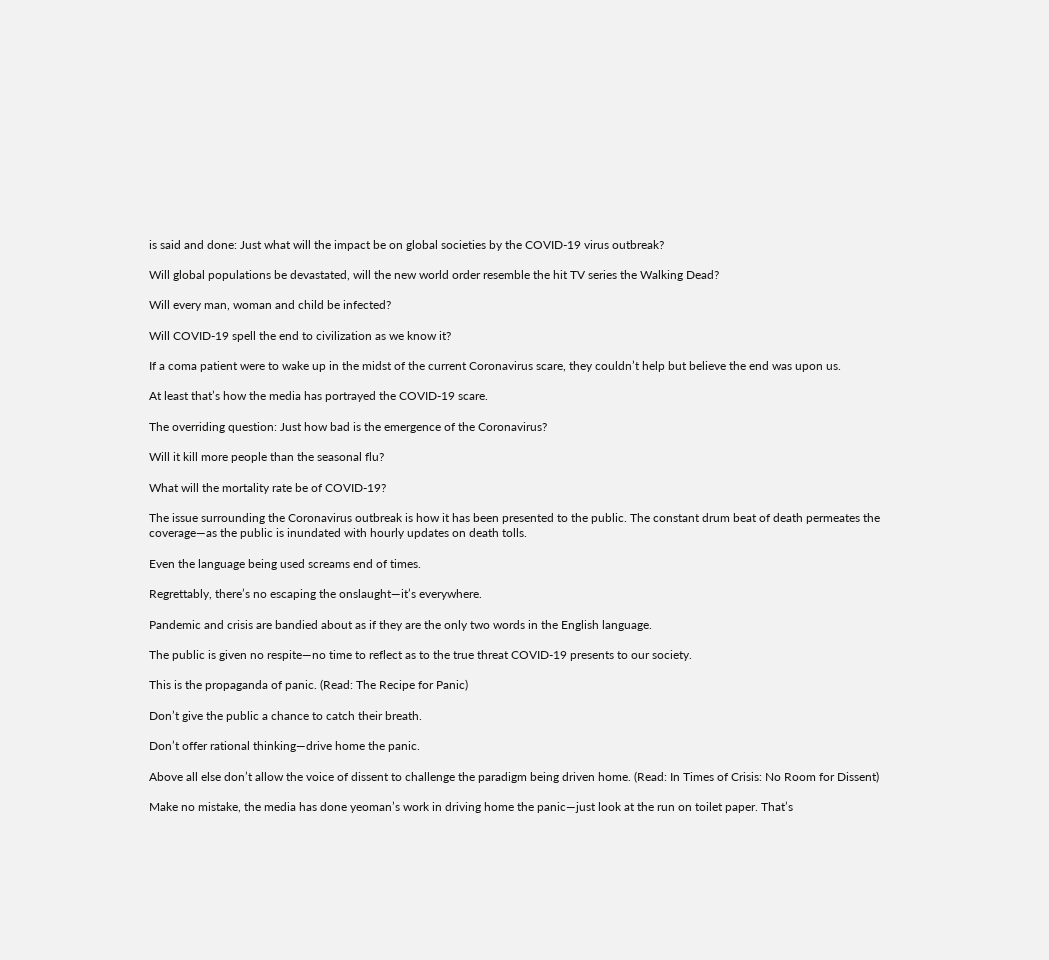is said and done: Just what will the impact be on global societies by the COVID-19 virus outbreak?

Will global populations be devastated, will the new world order resemble the hit TV series the Walking Dead?

Will every man, woman and child be infected?

Will COVID-19 spell the end to civilization as we know it?

If a coma patient were to wake up in the midst of the current Coronavirus scare, they couldn’t help but believe the end was upon us.

At least that’s how the media has portrayed the COVID-19 scare.

The overriding question: Just how bad is the emergence of the Coronavirus?

Will it kill more people than the seasonal flu?

What will the mortality rate be of COVID-19?

The issue surrounding the Coronavirus outbreak is how it has been presented to the public. The constant drum beat of death permeates the coverage—as the public is inundated with hourly updates on death tolls.

Even the language being used screams end of times.

Regrettably, there’s no escaping the onslaught—it’s everywhere.

Pandemic and crisis are bandied about as if they are the only two words in the English language.

The public is given no respite—no time to reflect as to the true threat COVID-19 presents to our society.

This is the propaganda of panic. (Read: The Recipe for Panic)

Don’t give the public a chance to catch their breath.

Don’t offer rational thinking—drive home the panic.

Above all else don’t allow the voice of dissent to challenge the paradigm being driven home. (Read: In Times of Crisis: No Room for Dissent)

Make no mistake, the media has done yeoman’s work in driving home the panic—just look at the run on toilet paper. That’s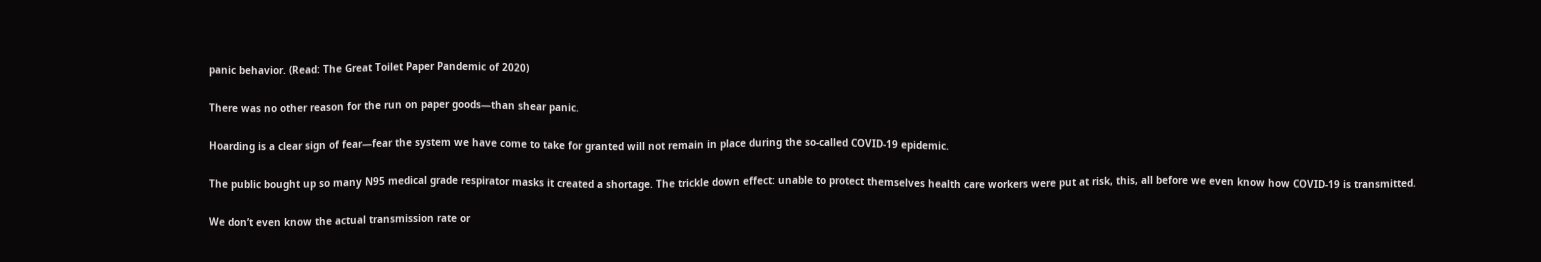panic behavior. (Read: The Great Toilet Paper Pandemic of 2020)

There was no other reason for the run on paper goods—than shear panic.

Hoarding is a clear sign of fear—fear the system we have come to take for granted will not remain in place during the so-called COVID-19 epidemic.

The public bought up so many N95 medical grade respirator masks it created a shortage. The trickle down effect: unable to protect themselves health care workers were put at risk, this, all before we even know how COVID-19 is transmitted.

We don’t even know the actual transmission rate or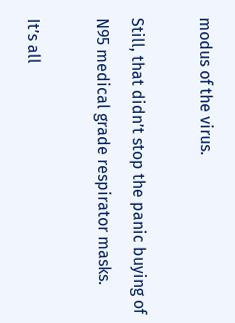modus of the virus.

Still, that didn’t stop the panic buying of N95 medical grade respirator masks.

It’s all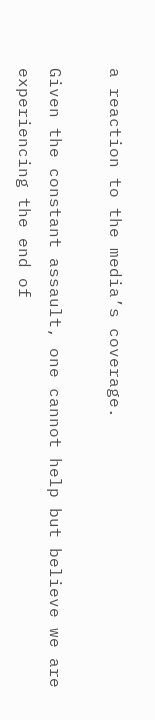a reaction to the media’s coverage.

Given the constant assault, one cannot help but believe we are experiencing the end of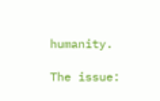humanity.

The issue: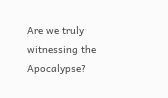Are we truly witnessing the Apocalypse?